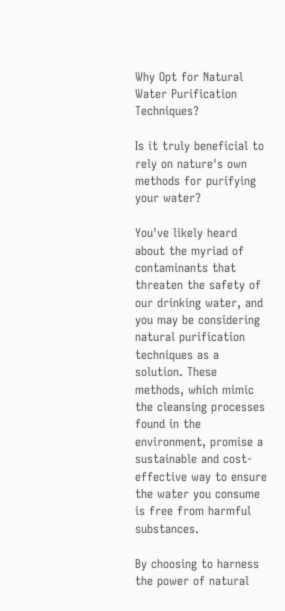Why Opt for Natural Water Purification Techniques?

Is it truly beneficial to rely on nature's own methods for purifying your water?

You've likely heard about the myriad of contaminants that threaten the safety of our drinking water, and you may be considering natural purification techniques as a solution. These methods, which mimic the cleansing processes found in the environment, promise a sustainable and cost-effective way to ensure the water you consume is free from harmful substances.

By choosing to harness the power of natural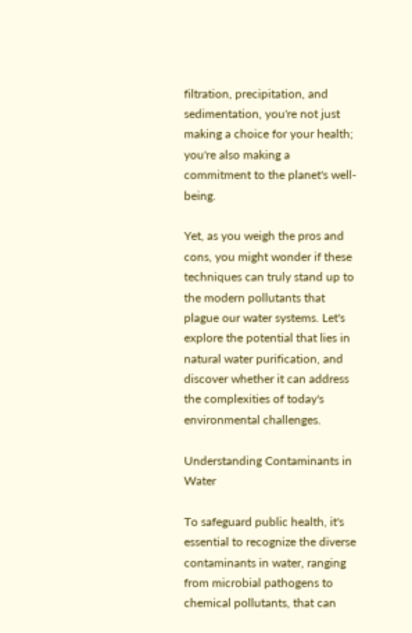filtration, precipitation, and sedimentation, you're not just making a choice for your health; you're also making a commitment to the planet's well-being.

Yet, as you weigh the pros and cons, you might wonder if these techniques can truly stand up to the modern pollutants that plague our water systems. Let's explore the potential that lies in natural water purification, and discover whether it can address the complexities of today's environmental challenges.

Understanding Contaminants in Water

To safeguard public health, it's essential to recognize the diverse contaminants in water, ranging from microbial pathogens to chemical pollutants, that can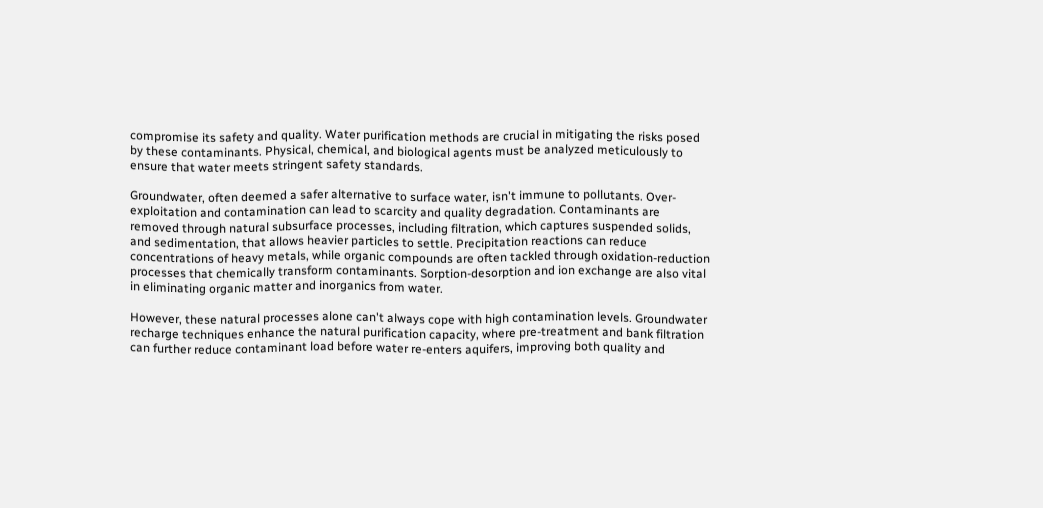compromise its safety and quality. Water purification methods are crucial in mitigating the risks posed by these contaminants. Physical, chemical, and biological agents must be analyzed meticulously to ensure that water meets stringent safety standards.

Groundwater, often deemed a safer alternative to surface water, isn't immune to pollutants. Over-exploitation and contamination can lead to scarcity and quality degradation. Contaminants are removed through natural subsurface processes, including filtration, which captures suspended solids, and sedimentation, that allows heavier particles to settle. Precipitation reactions can reduce concentrations of heavy metals, while organic compounds are often tackled through oxidation-reduction processes that chemically transform contaminants. Sorption-desorption and ion exchange are also vital in eliminating organic matter and inorganics from water.

However, these natural processes alone can't always cope with high contamination levels. Groundwater recharge techniques enhance the natural purification capacity, where pre-treatment and bank filtration can further reduce contaminant load before water re-enters aquifers, improving both quality and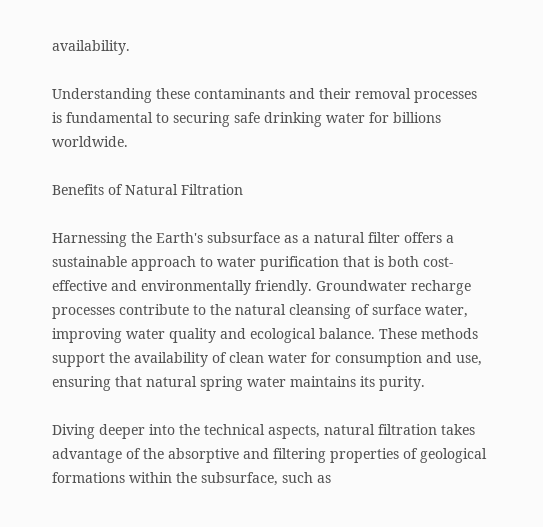availability.

Understanding these contaminants and their removal processes is fundamental to securing safe drinking water for billions worldwide.

Benefits of Natural Filtration

Harnessing the Earth's subsurface as a natural filter offers a sustainable approach to water purification that is both cost-effective and environmentally friendly. Groundwater recharge processes contribute to the natural cleansing of surface water, improving water quality and ecological balance. These methods support the availability of clean water for consumption and use, ensuring that natural spring water maintains its purity.

Diving deeper into the technical aspects, natural filtration takes advantage of the absorptive and filtering properties of geological formations within the subsurface, such as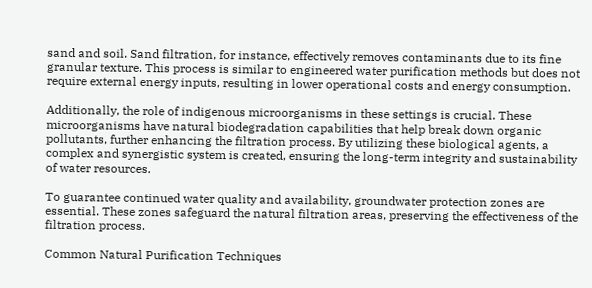sand and soil. Sand filtration, for instance, effectively removes contaminants due to its fine granular texture. This process is similar to engineered water purification methods but does not require external energy inputs, resulting in lower operational costs and energy consumption.

Additionally, the role of indigenous microorganisms in these settings is crucial. These microorganisms have natural biodegradation capabilities that help break down organic pollutants, further enhancing the filtration process. By utilizing these biological agents, a complex and synergistic system is created, ensuring the long-term integrity and sustainability of water resources.

To guarantee continued water quality and availability, groundwater protection zones are essential. These zones safeguard the natural filtration areas, preserving the effectiveness of the filtration process.

Common Natural Purification Techniques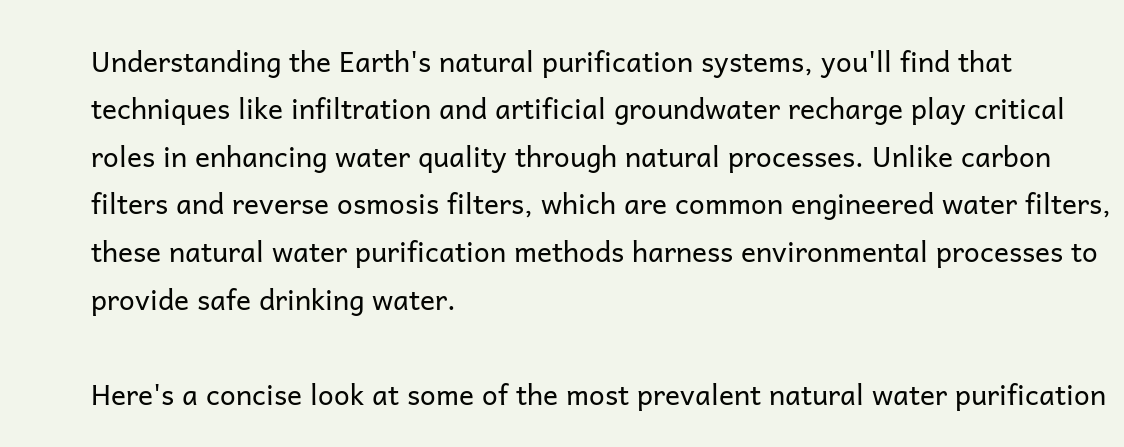Understanding the Earth's natural purification systems, you'll find that techniques like infiltration and artificial groundwater recharge play critical roles in enhancing water quality through natural processes. Unlike carbon filters and reverse osmosis filters, which are common engineered water filters, these natural water purification methods harness environmental processes to provide safe drinking water.

Here's a concise look at some of the most prevalent natural water purification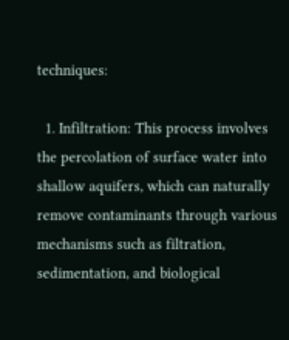techniques:

  1. Infiltration: This process involves the percolation of surface water into shallow aquifers, which can naturally remove contaminants through various mechanisms such as filtration, sedimentation, and biological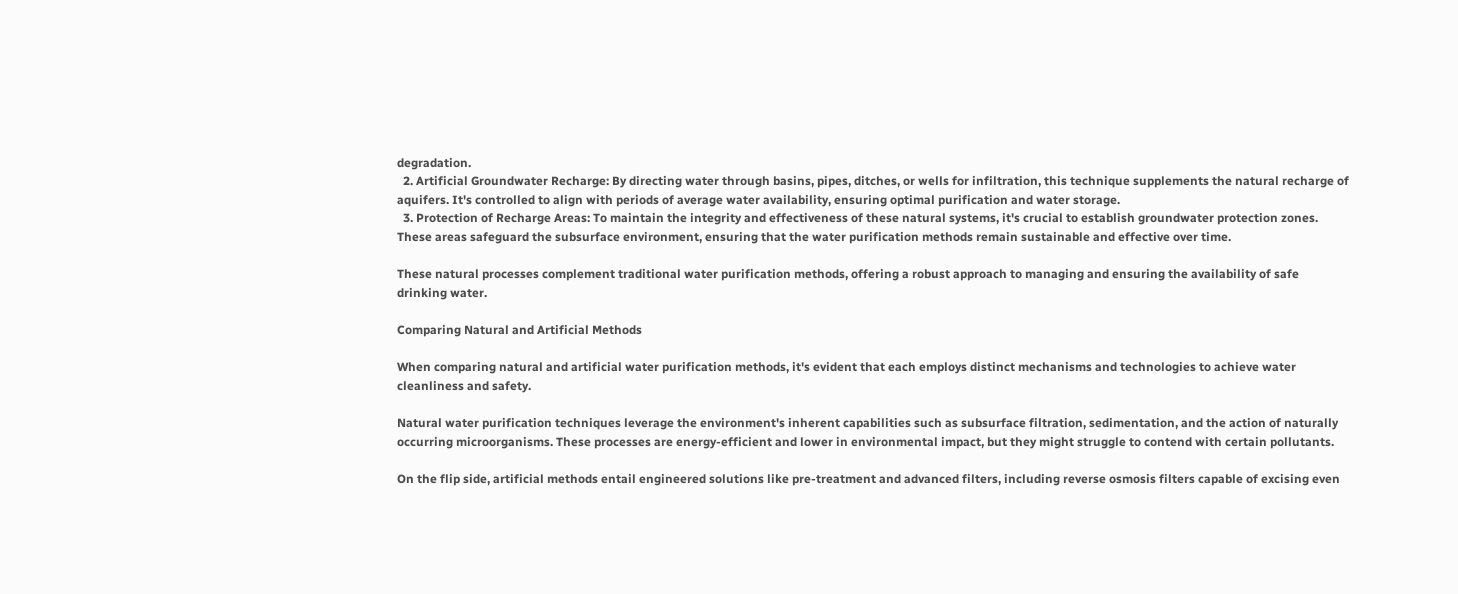degradation.
  2. Artificial Groundwater Recharge: By directing water through basins, pipes, ditches, or wells for infiltration, this technique supplements the natural recharge of aquifers. It's controlled to align with periods of average water availability, ensuring optimal purification and water storage.
  3. Protection of Recharge Areas: To maintain the integrity and effectiveness of these natural systems, it's crucial to establish groundwater protection zones. These areas safeguard the subsurface environment, ensuring that the water purification methods remain sustainable and effective over time.

These natural processes complement traditional water purification methods, offering a robust approach to managing and ensuring the availability of safe drinking water.

Comparing Natural and Artificial Methods

When comparing natural and artificial water purification methods, it's evident that each employs distinct mechanisms and technologies to achieve water cleanliness and safety.

Natural water purification techniques leverage the environment's inherent capabilities such as subsurface filtration, sedimentation, and the action of naturally occurring microorganisms. These processes are energy-efficient and lower in environmental impact, but they might struggle to contend with certain pollutants.

On the flip side, artificial methods entail engineered solutions like pre-treatment and advanced filters, including reverse osmosis filters capable of excising even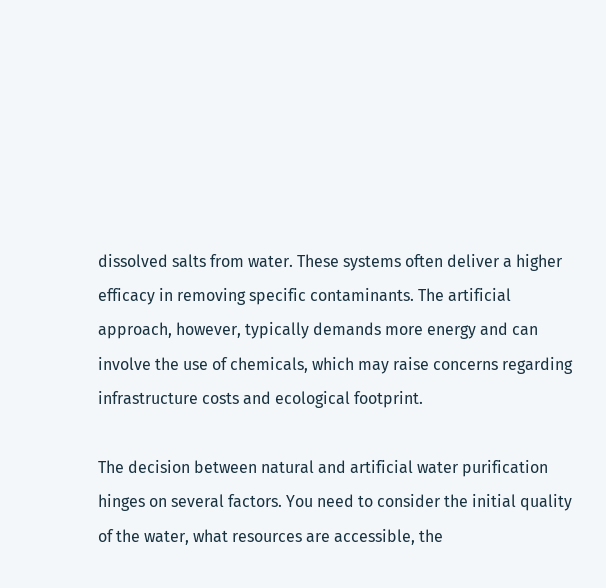dissolved salts from water. These systems often deliver a higher efficacy in removing specific contaminants. The artificial approach, however, typically demands more energy and can involve the use of chemicals, which may raise concerns regarding infrastructure costs and ecological footprint.

The decision between natural and artificial water purification hinges on several factors. You need to consider the initial quality of the water, what resources are accessible, the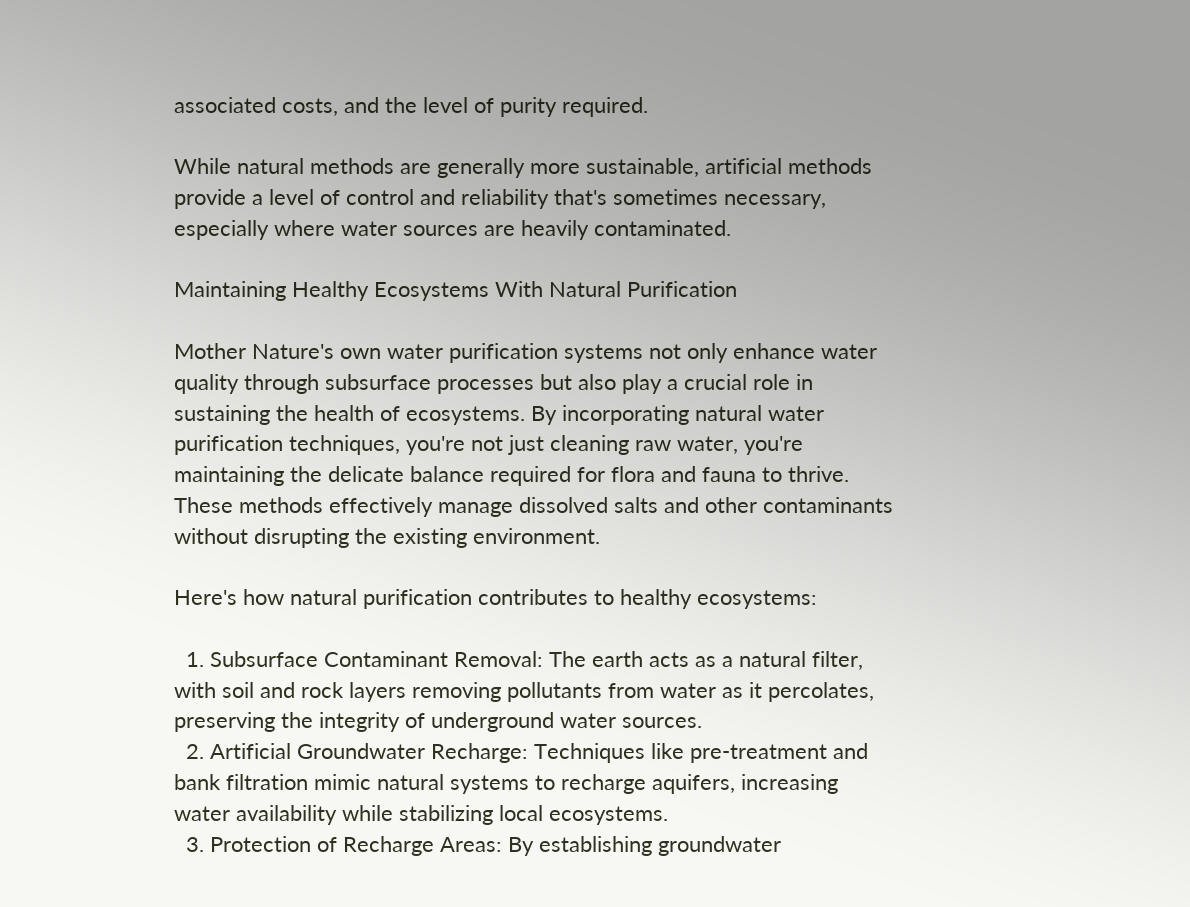associated costs, and the level of purity required.

While natural methods are generally more sustainable, artificial methods provide a level of control and reliability that's sometimes necessary, especially where water sources are heavily contaminated.

Maintaining Healthy Ecosystems With Natural Purification

Mother Nature's own water purification systems not only enhance water quality through subsurface processes but also play a crucial role in sustaining the health of ecosystems. By incorporating natural water purification techniques, you're not just cleaning raw water, you're maintaining the delicate balance required for flora and fauna to thrive. These methods effectively manage dissolved salts and other contaminants without disrupting the existing environment.

Here's how natural purification contributes to healthy ecosystems:

  1. Subsurface Contaminant Removal: The earth acts as a natural filter, with soil and rock layers removing pollutants from water as it percolates, preserving the integrity of underground water sources.
  2. Artificial Groundwater Recharge: Techniques like pre-treatment and bank filtration mimic natural systems to recharge aquifers, increasing water availability while stabilizing local ecosystems.
  3. Protection of Recharge Areas: By establishing groundwater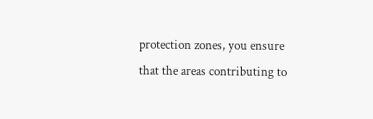protection zones, you ensure that the areas contributing to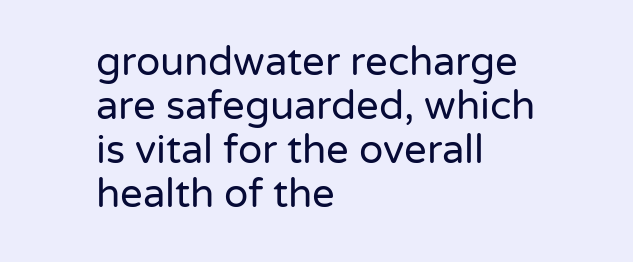groundwater recharge are safeguarded, which is vital for the overall health of the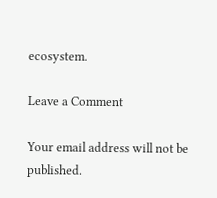ecosystem.

Leave a Comment

Your email address will not be published.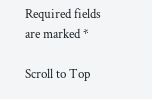Required fields are marked *

Scroll to Top